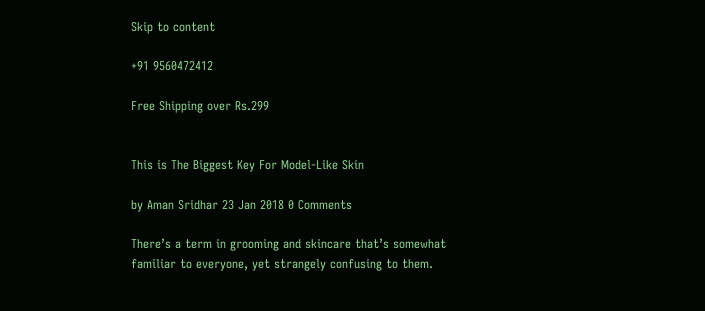Skip to content

+91 9560472412

Free Shipping over Rs.299


This is The Biggest Key For Model-Like Skin

by Aman Sridhar 23 Jan 2018 0 Comments

There’s a term in grooming and skincare that’s somewhat familiar to everyone, yet strangely confusing to them.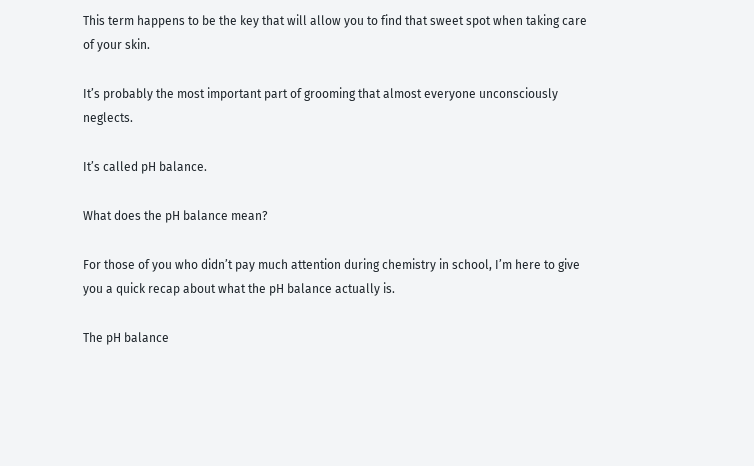This term happens to be the key that will allow you to find that sweet spot when taking care of your skin.

It’s probably the most important part of grooming that almost everyone unconsciously neglects.

It’s called pH balance.

What does the pH balance mean?

For those of you who didn’t pay much attention during chemistry in school, I’m here to give you a quick recap about what the pH balance actually is.

The pH balance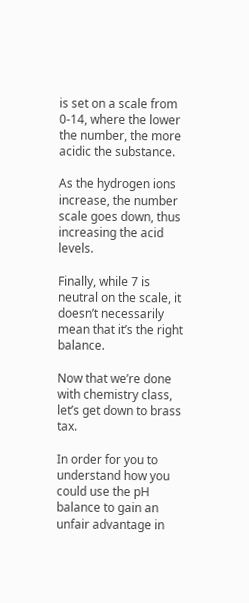is set on a scale from 0-14, where the lower the number, the more acidic the substance.

As the hydrogen ions increase, the number scale goes down, thus increasing the acid levels.

Finally, while 7 is neutral on the scale, it doesn’t necessarily mean that it’s the right balance.

Now that we’re done with chemistry class, let’s get down to brass tax.

In order for you to understand how you could use the pH balance to gain an unfair advantage in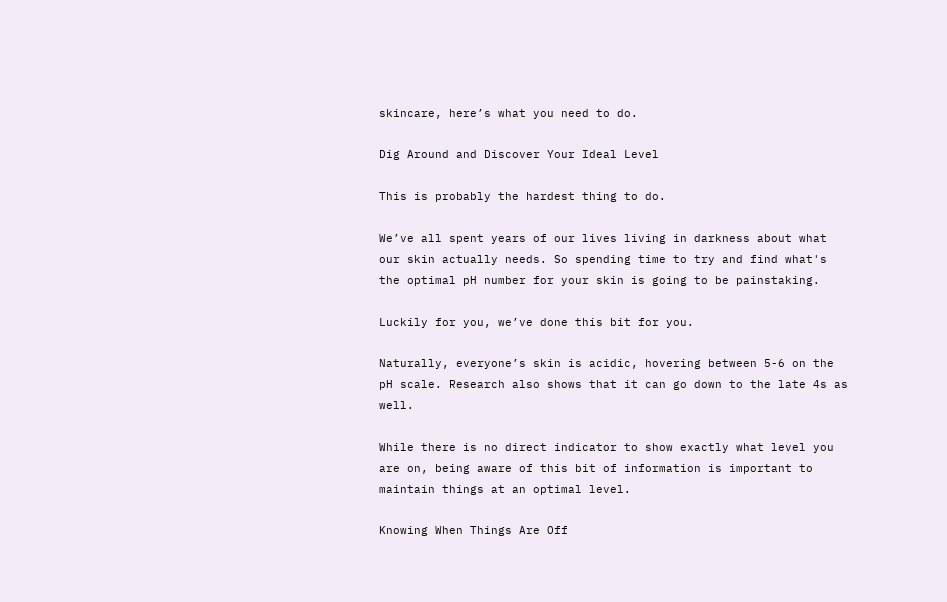skincare, here’s what you need to do.

Dig Around and Discover Your Ideal Level

This is probably the hardest thing to do.

We’ve all spent years of our lives living in darkness about what our skin actually needs. So spending time to try and find what's the optimal pH number for your skin is going to be painstaking.

Luckily for you, we’ve done this bit for you.

Naturally, everyone’s skin is acidic, hovering between 5-6 on the pH scale. Research also shows that it can go down to the late 4s as well.

While there is no direct indicator to show exactly what level you are on, being aware of this bit of information is important to maintain things at an optimal level.

Knowing When Things Are Off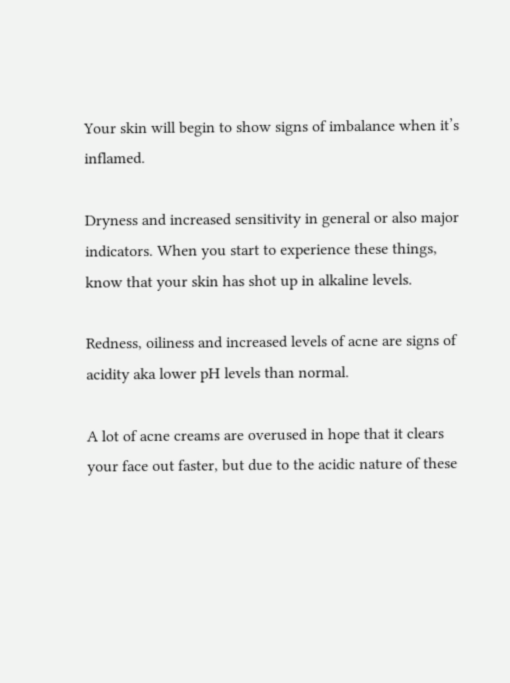Your skin will begin to show signs of imbalance when it’s inflamed.

Dryness and increased sensitivity in general or also major indicators. When you start to experience these things, know that your skin has shot up in alkaline levels.

Redness, oiliness and increased levels of acne are signs of acidity aka lower pH levels than normal.

A lot of acne creams are overused in hope that it clears your face out faster, but due to the acidic nature of these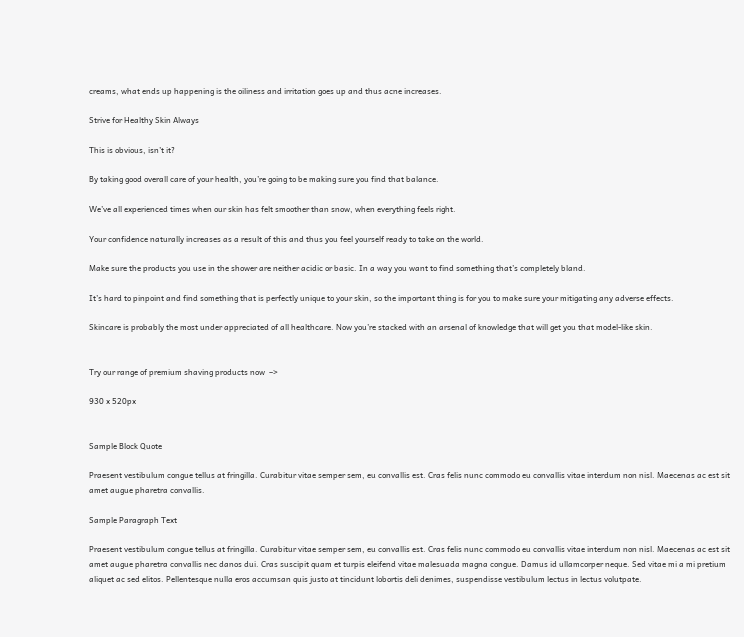creams, what ends up happening is the oiliness and irritation goes up and thus acne increases.

Strive for Healthy Skin Always

This is obvious, isn’t it?

By taking good overall care of your health, you’re going to be making sure you find that balance.

We’ve all experienced times when our skin has felt smoother than snow, when everything feels right.

Your confidence naturally increases as a result of this and thus you feel yourself ready to take on the world.

Make sure the products you use in the shower are neither acidic or basic. In a way you want to find something that’s completely bland.

It’s hard to pinpoint and find something that is perfectly unique to your skin, so the important thing is for you to make sure your mitigating any adverse effects.

Skincare is probably the most under appreciated of all healthcare. Now you’re stacked with an arsenal of knowledge that will get you that model-like skin.


Try our range of premium shaving products now  –>

930 x 520px


Sample Block Quote

Praesent vestibulum congue tellus at fringilla. Curabitur vitae semper sem, eu convallis est. Cras felis nunc commodo eu convallis vitae interdum non nisl. Maecenas ac est sit amet augue pharetra convallis.

Sample Paragraph Text

Praesent vestibulum congue tellus at fringilla. Curabitur vitae semper sem, eu convallis est. Cras felis nunc commodo eu convallis vitae interdum non nisl. Maecenas ac est sit amet augue pharetra convallis nec danos dui. Cras suscipit quam et turpis eleifend vitae malesuada magna congue. Damus id ullamcorper neque. Sed vitae mi a mi pretium aliquet ac sed elitos. Pellentesque nulla eros accumsan quis justo at tincidunt lobortis deli denimes, suspendisse vestibulum lectus in lectus volutpate.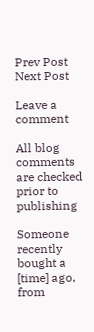Prev Post
Next Post

Leave a comment

All blog comments are checked prior to publishing

Someone recently bought a
[time] ago, from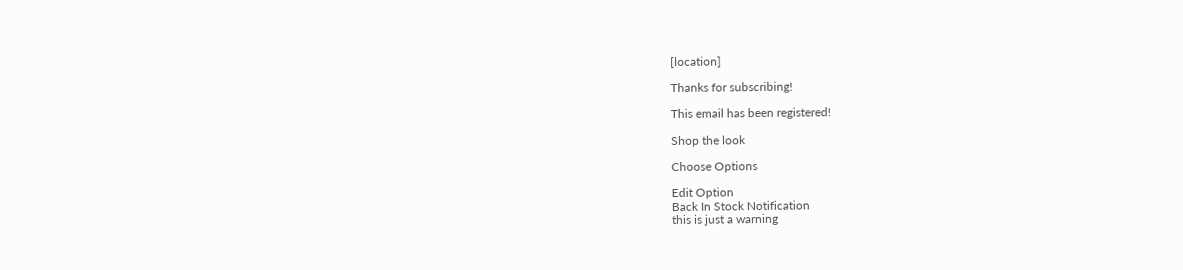[location]

Thanks for subscribing!

This email has been registered!

Shop the look

Choose Options

Edit Option
Back In Stock Notification
this is just a warning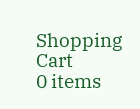Shopping Cart
0 items